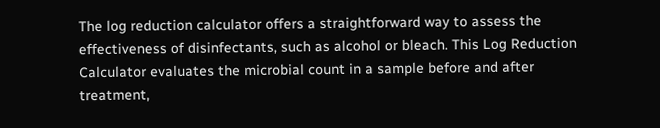The log reduction calculator offers a straightforward way to assess the effectiveness of disinfectants, such as alcohol or bleach. This Log Reduction Calculator evaluates the microbial count in a sample before and after treatment,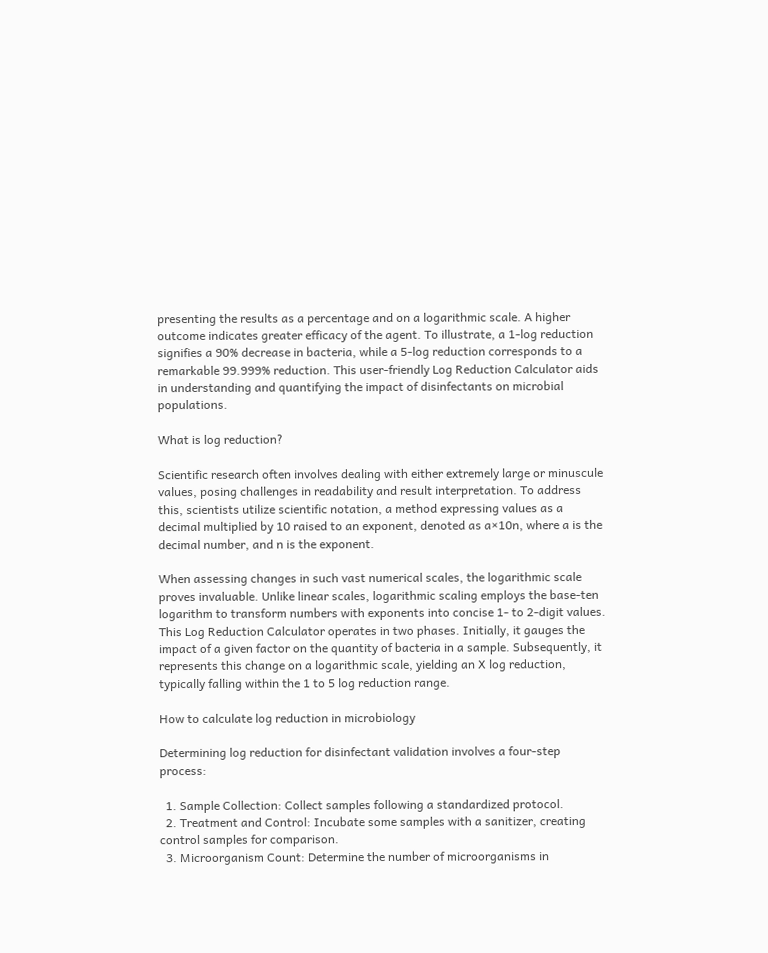presenting the results as a percentage and on a logarithmic scale. A higher outcome indicates greater efficacy of the agent. To illustrate, a 1-log reduction signifies a 90% decrease in bacteria, while a 5-log reduction corresponds to a remarkable 99.999% reduction. This user-friendly Log Reduction Calculator aids in understanding and quantifying the impact of disinfectants on microbial populations.

What is log reduction?

Scientific research often involves dealing with either extremely large or minuscule values, posing challenges in readability and result interpretation. To address this, scientists utilize scientific notation, a method expressing values as a decimal multiplied by 10 raised to an exponent, denoted as a×10n, where a is the decimal number, and n is the exponent.

When assessing changes in such vast numerical scales, the logarithmic scale proves invaluable. Unlike linear scales, logarithmic scaling employs the base-ten logarithm to transform numbers with exponents into concise 1- to 2-digit values. This Log Reduction Calculator operates in two phases. Initially, it gauges the impact of a given factor on the quantity of bacteria in a sample. Subsequently, it represents this change on a logarithmic scale, yielding an X log reduction, typically falling within the 1 to 5 log reduction range.

How to calculate log reduction in microbiology

Determining log reduction for disinfectant validation involves a four-step process:

  1. Sample Collection: Collect samples following a standardized protocol.
  2. Treatment and Control: Incubate some samples with a sanitizer, creating control samples for comparison.
  3. Microorganism Count: Determine the number of microorganisms in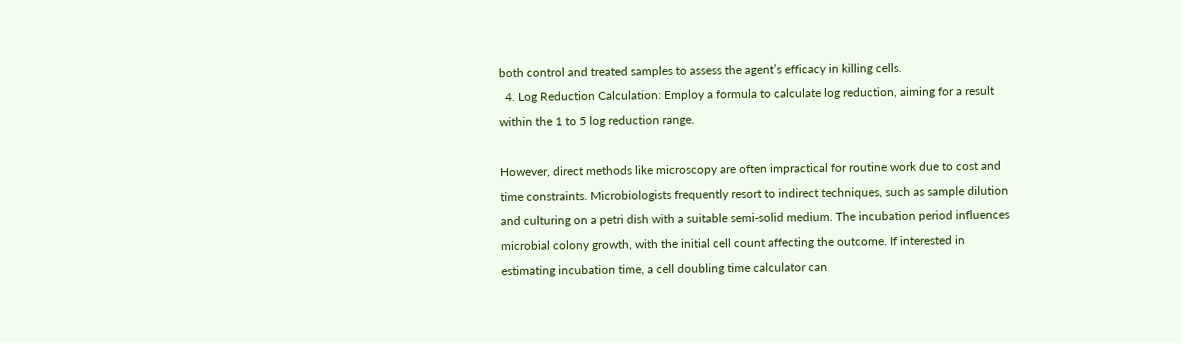both control and treated samples to assess the agent’s efficacy in killing cells.
  4. Log Reduction Calculation: Employ a formula to calculate log reduction, aiming for a result within the 1 to 5 log reduction range.

However, direct methods like microscopy are often impractical for routine work due to cost and time constraints. Microbiologists frequently resort to indirect techniques, such as sample dilution and culturing on a petri dish with a suitable semi-solid medium. The incubation period influences microbial colony growth, with the initial cell count affecting the outcome. If interested in estimating incubation time, a cell doubling time calculator can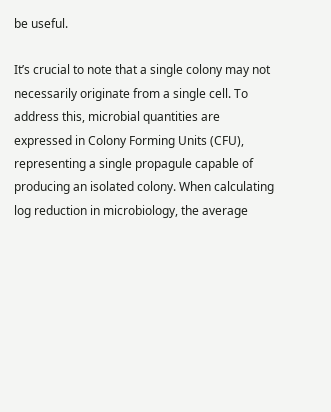be useful.

It’s crucial to note that a single colony may not necessarily originate from a single cell. To address this, microbial quantities are expressed in Colony Forming Units (CFU), representing a single propagule capable of producing an isolated colony. When calculating log reduction in microbiology, the average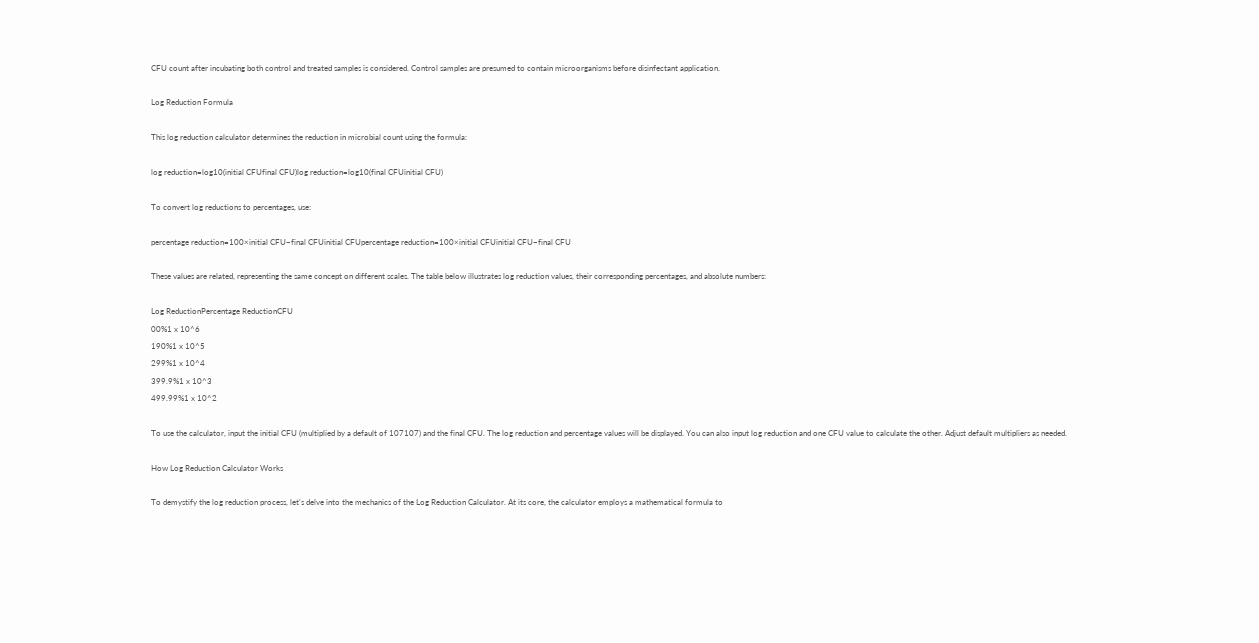CFU count after incubating both control and treated samples is considered. Control samples are presumed to contain microorganisms before disinfectant application.

Log Reduction Formula

This log reduction calculator determines the reduction in microbial count using the formula:

log reduction=log10(initial CFUfinal CFU)log reduction=log10(final CFUinitial CFU)

To convert log reductions to percentages, use:

percentage reduction=100×initial CFU−final CFUinitial CFUpercentage reduction=100×initial CFUinitial CFU−final CFU

These values are related, representing the same concept on different scales. The table below illustrates log reduction values, their corresponding percentages, and absolute numbers:

Log ReductionPercentage ReductionCFU
00%1 x 10^6
190%1 x 10^5
299%1 x 10^4
399.9%1 x 10^3
499.99%1 x 10^2

To use the calculator, input the initial CFU (multiplied by a default of 107107) and the final CFU. The log reduction and percentage values will be displayed. You can also input log reduction and one CFU value to calculate the other. Adjust default multipliers as needed.

How Log Reduction Calculator Works

To demystify the log reduction process, let’s delve into the mechanics of the Log Reduction Calculator. At its core, the calculator employs a mathematical formula to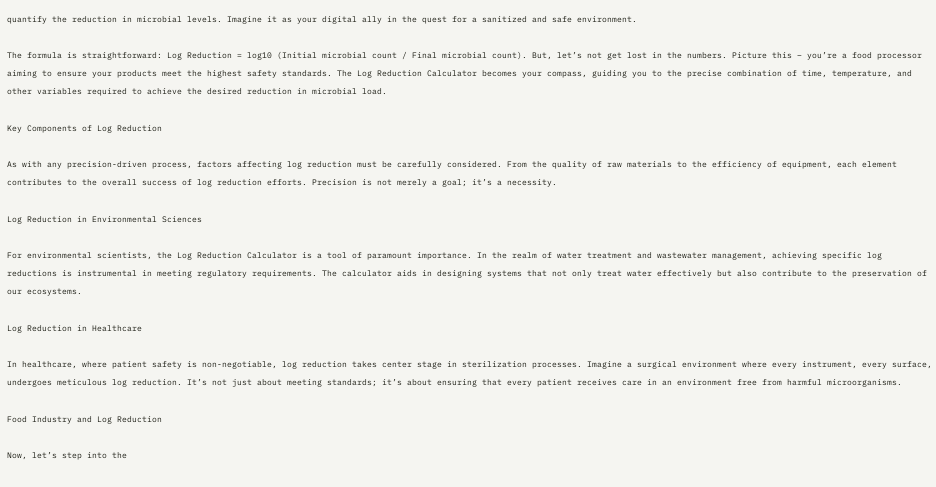quantify the reduction in microbial levels. Imagine it as your digital ally in the quest for a sanitized and safe environment.

The formula is straightforward: Log Reduction = log10 (Initial microbial count / Final microbial count). But, let’s not get lost in the numbers. Picture this – you’re a food processor aiming to ensure your products meet the highest safety standards. The Log Reduction Calculator becomes your compass, guiding you to the precise combination of time, temperature, and other variables required to achieve the desired reduction in microbial load.

Key Components of Log Reduction

As with any precision-driven process, factors affecting log reduction must be carefully considered. From the quality of raw materials to the efficiency of equipment, each element contributes to the overall success of log reduction efforts. Precision is not merely a goal; it’s a necessity.

Log Reduction in Environmental Sciences

For environmental scientists, the Log Reduction Calculator is a tool of paramount importance. In the realm of water treatment and wastewater management, achieving specific log reductions is instrumental in meeting regulatory requirements. The calculator aids in designing systems that not only treat water effectively but also contribute to the preservation of our ecosystems.

Log Reduction in Healthcare

In healthcare, where patient safety is non-negotiable, log reduction takes center stage in sterilization processes. Imagine a surgical environment where every instrument, every surface, undergoes meticulous log reduction. It’s not just about meeting standards; it’s about ensuring that every patient receives care in an environment free from harmful microorganisms.

Food Industry and Log Reduction

Now, let’s step into the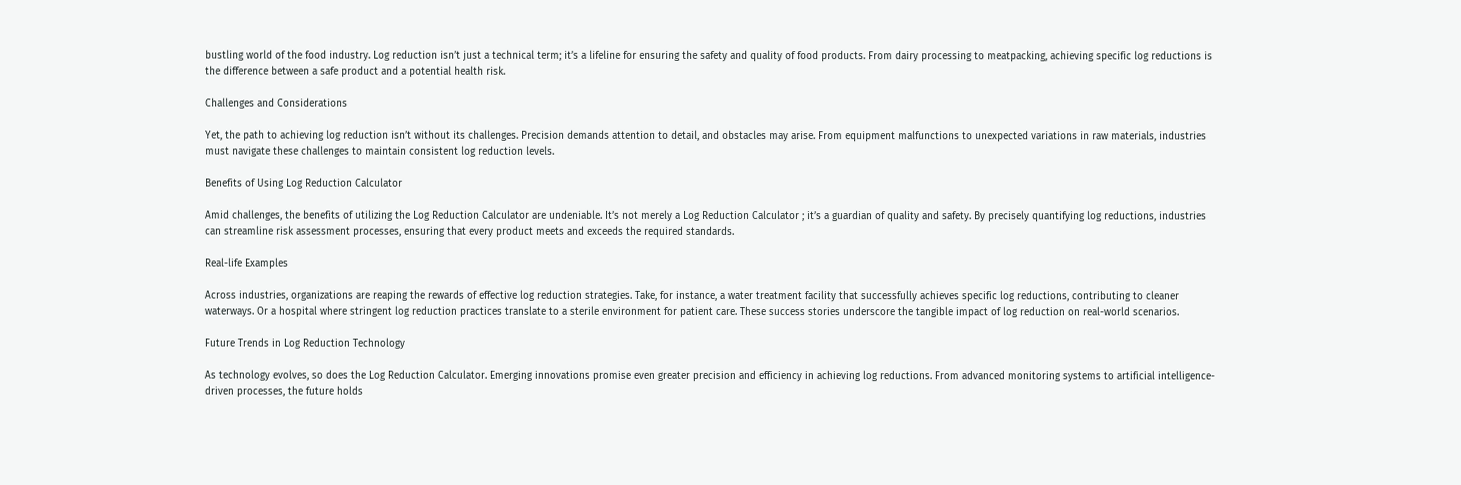bustling world of the food industry. Log reduction isn’t just a technical term; it’s a lifeline for ensuring the safety and quality of food products. From dairy processing to meatpacking, achieving specific log reductions is the difference between a safe product and a potential health risk.

Challenges and Considerations

Yet, the path to achieving log reduction isn’t without its challenges. Precision demands attention to detail, and obstacles may arise. From equipment malfunctions to unexpected variations in raw materials, industries must navigate these challenges to maintain consistent log reduction levels.

Benefits of Using Log Reduction Calculator

Amid challenges, the benefits of utilizing the Log Reduction Calculator are undeniable. It’s not merely a Log Reduction Calculator ; it’s a guardian of quality and safety. By precisely quantifying log reductions, industries can streamline risk assessment processes, ensuring that every product meets and exceeds the required standards.

Real-life Examples

Across industries, organizations are reaping the rewards of effective log reduction strategies. Take, for instance, a water treatment facility that successfully achieves specific log reductions, contributing to cleaner waterways. Or a hospital where stringent log reduction practices translate to a sterile environment for patient care. These success stories underscore the tangible impact of log reduction on real-world scenarios.

Future Trends in Log Reduction Technology

As technology evolves, so does the Log Reduction Calculator. Emerging innovations promise even greater precision and efficiency in achieving log reductions. From advanced monitoring systems to artificial intelligence-driven processes, the future holds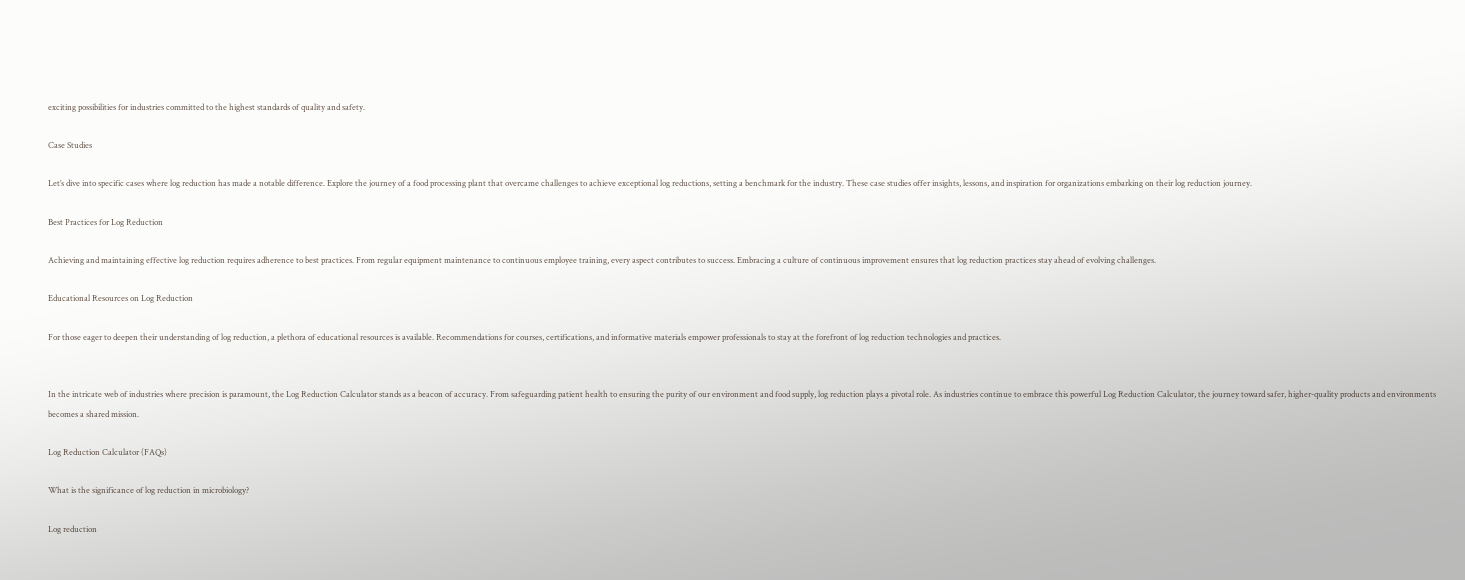exciting possibilities for industries committed to the highest standards of quality and safety.

Case Studies

Let’s dive into specific cases where log reduction has made a notable difference. Explore the journey of a food processing plant that overcame challenges to achieve exceptional log reductions, setting a benchmark for the industry. These case studies offer insights, lessons, and inspiration for organizations embarking on their log reduction journey.

Best Practices for Log Reduction

Achieving and maintaining effective log reduction requires adherence to best practices. From regular equipment maintenance to continuous employee training, every aspect contributes to success. Embracing a culture of continuous improvement ensures that log reduction practices stay ahead of evolving challenges.

Educational Resources on Log Reduction

For those eager to deepen their understanding of log reduction, a plethora of educational resources is available. Recommendations for courses, certifications, and informative materials empower professionals to stay at the forefront of log reduction technologies and practices.


In the intricate web of industries where precision is paramount, the Log Reduction Calculator stands as a beacon of accuracy. From safeguarding patient health to ensuring the purity of our environment and food supply, log reduction plays a pivotal role. As industries continue to embrace this powerful Log Reduction Calculator, the journey toward safer, higher-quality products and environments becomes a shared mission.

Log Reduction Calculator (FAQs)

What is the significance of log reduction in microbiology?

Log reduction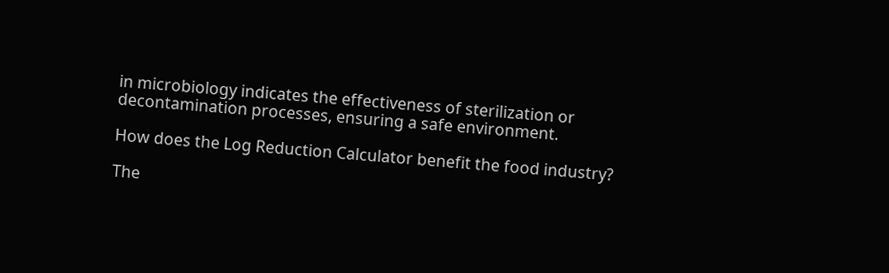in microbiology indicates the effectiveness of sterilization or decontamination processes, ensuring a safe environment.

How does the Log Reduction Calculator benefit the food industry?

The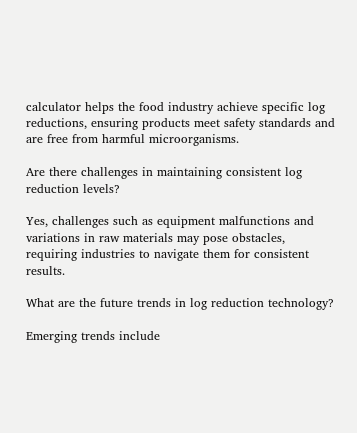calculator helps the food industry achieve specific log reductions, ensuring products meet safety standards and are free from harmful microorganisms.

Are there challenges in maintaining consistent log reduction levels?

Yes, challenges such as equipment malfunctions and variations in raw materials may pose obstacles, requiring industries to navigate them for consistent results.

What are the future trends in log reduction technology?

Emerging trends include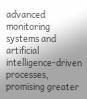advanced monitoring systems and artificial intelligence-driven processes, promising greater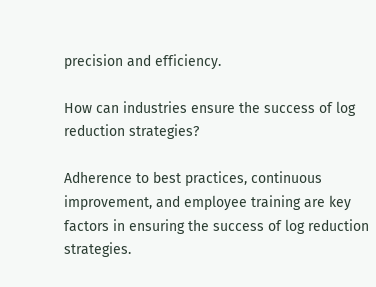precision and efficiency.

How can industries ensure the success of log reduction strategies?

Adherence to best practices, continuous improvement, and employee training are key factors in ensuring the success of log reduction strategies.